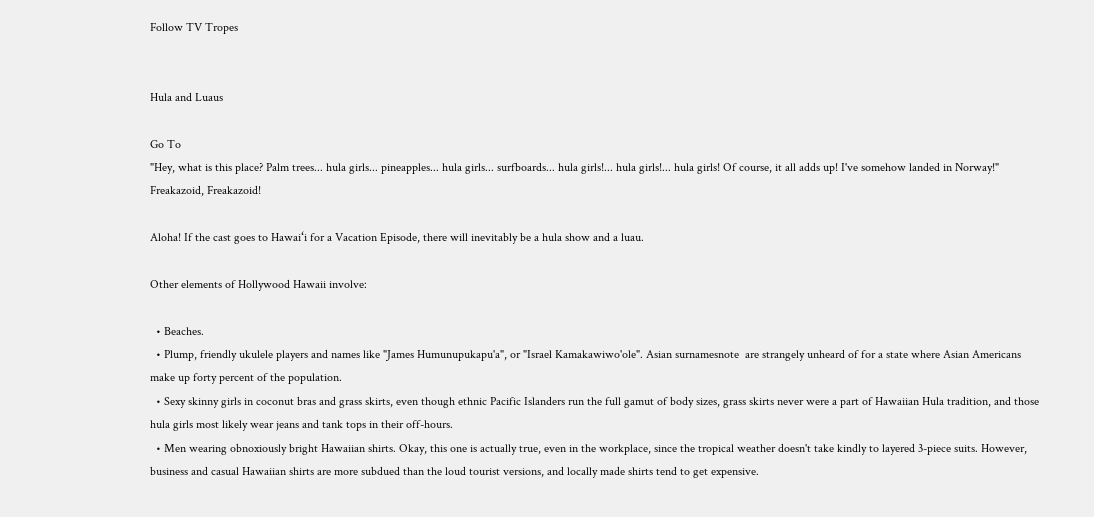Follow TV Tropes


Hula and Luaus

Go To
"Hey, what is this place? Palm trees... hula girls... pineapples... hula girls... surfboards... hula girls!... hula girls!... hula girls! Of course, it all adds up! I've somehow landed in Norway!"
Freakazoid, Freakazoid!

Aloha! If the cast goes to Hawaiʻi for a Vacation Episode, there will inevitably be a hula show and a luau.

Other elements of Hollywood Hawaii involve:

  • Beaches.
  • Plump, friendly ukulele players and names like "James Humunupukapu'a", or "Israel Kamakawiwo'ole". Asian surnamesnote  are strangely unheard of for a state where Asian Americans make up forty percent of the population.
  • Sexy skinny girls in coconut bras and grass skirts, even though ethnic Pacific Islanders run the full gamut of body sizes, grass skirts never were a part of Hawaiian Hula tradition, and those hula girls most likely wear jeans and tank tops in their off-hours.
  • Men wearing obnoxiously bright Hawaiian shirts. Okay, this one is actually true, even in the workplace, since the tropical weather doesn't take kindly to layered 3-piece suits. However, business and casual Hawaiian shirts are more subdued than the loud tourist versions, and locally made shirts tend to get expensive.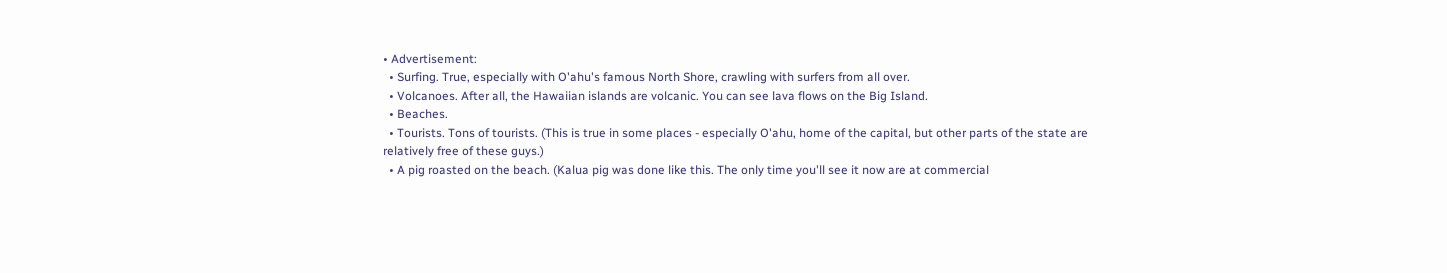• Advertisement:
  • Surfing. True, especially with O'ahu's famous North Shore, crawling with surfers from all over.
  • Volcanoes. After all, the Hawaiian islands are volcanic. You can see lava flows on the Big Island.
  • Beaches.
  • Tourists. Tons of tourists. (This is true in some places - especially O'ahu, home of the capital, but other parts of the state are relatively free of these guys.)
  • A pig roasted on the beach. (Kalua pig was done like this. The only time you'll see it now are at commercial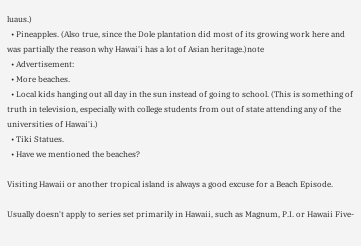luaus.)
  • Pineapples. (Also true, since the Dole plantation did most of its growing work here and was partially the reason why Hawai'i has a lot of Asian heritage.)note
  • Advertisement:
  • More beaches.
  • Local kids hanging out all day in the sun instead of going to school. (This is something of truth in television, especially with college students from out of state attending any of the universities of Hawai'i.)
  • Tiki Statues.
  • Have we mentioned the beaches?

Visiting Hawaii or another tropical island is always a good excuse for a Beach Episode.

Usually doesn't apply to series set primarily in Hawaii, such as Magnum, P.I. or Hawaii Five-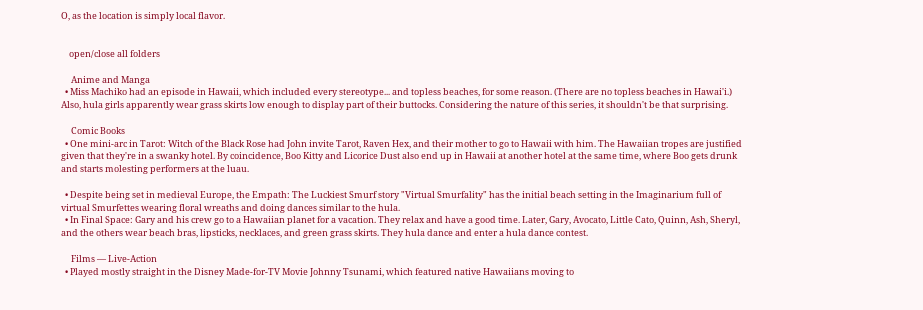O, as the location is simply local flavor.


    open/close all folders

     Anime and Manga
  • Miss Machiko had an episode in Hawaii, which included every stereotype... and topless beaches, for some reason. (There are no topless beaches in Hawai'i.) Also, hula girls apparently wear grass skirts low enough to display part of their buttocks. Considering the nature of this series, it shouldn't be that surprising.

     Comic Books
  • One mini-arc in Tarot: Witch of the Black Rose had John invite Tarot, Raven Hex, and their mother to go to Hawaii with him. The Hawaiian tropes are justified given that they're in a swanky hotel. By coincidence, Boo Kitty and Licorice Dust also end up in Hawaii at another hotel at the same time, where Boo gets drunk and starts molesting performers at the luau.

  • Despite being set in medieval Europe, the Empath: The Luckiest Smurf story "Virtual Smurfality" has the initial beach setting in the Imaginarium full of virtual Smurfettes wearing floral wreaths and doing dances similar to the hula.
  • In Final Space: Gary and his crew go to a Hawaiian planet for a vacation. They relax and have a good time. Later, Gary, Avocato, Little Cato, Quinn, Ash, Sheryl, and the others wear beach bras, lipsticks, necklaces, and green grass skirts. They hula dance and enter a hula dance contest.

     Films — Live-Action
  • Played mostly straight in the Disney Made-for-TV Movie Johnny Tsunami, which featured native Hawaiians moving to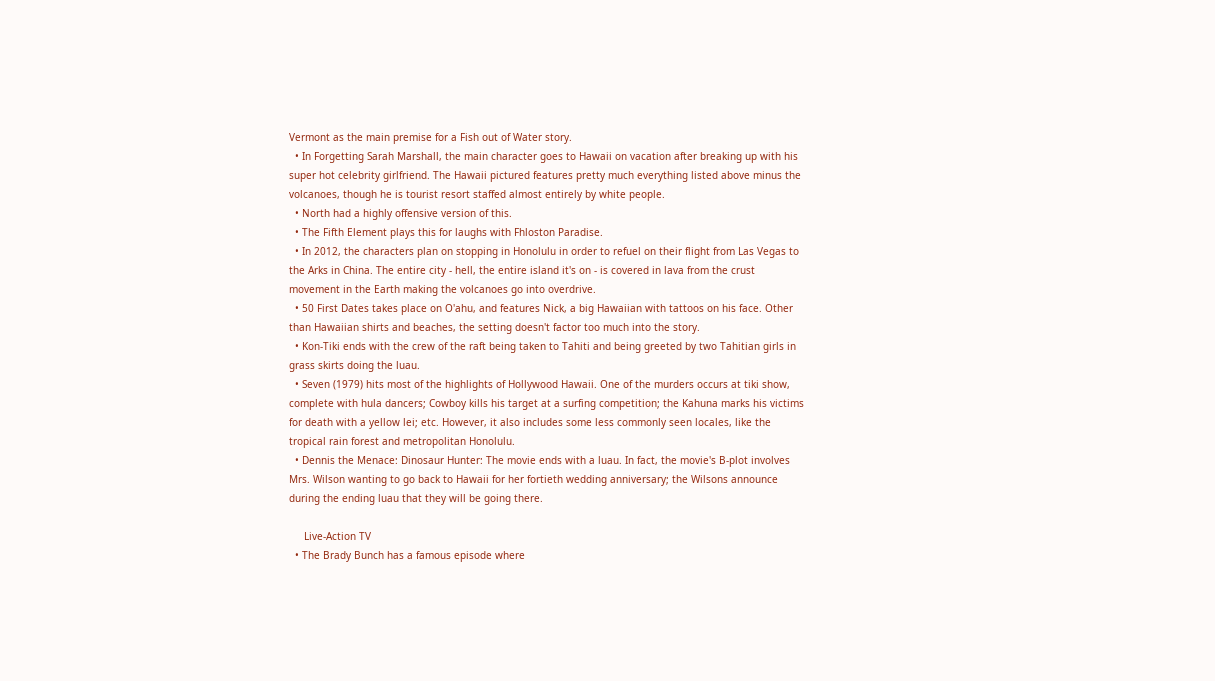Vermont as the main premise for a Fish out of Water story.
  • In Forgetting Sarah Marshall, the main character goes to Hawaii on vacation after breaking up with his super hot celebrity girlfriend. The Hawaii pictured features pretty much everything listed above minus the volcanoes, though he is tourist resort staffed almost entirely by white people.
  • North had a highly offensive version of this.
  • The Fifth Element plays this for laughs with Fhloston Paradise.
  • In 2012, the characters plan on stopping in Honolulu in order to refuel on their flight from Las Vegas to the Arks in China. The entire city - hell, the entire island it's on - is covered in lava from the crust movement in the Earth making the volcanoes go into overdrive.
  • 50 First Dates takes place on O'ahu, and features Nick, a big Hawaiian with tattoos on his face. Other than Hawaiian shirts and beaches, the setting doesn't factor too much into the story.
  • Kon-Tiki ends with the crew of the raft being taken to Tahiti and being greeted by two Tahitian girls in grass skirts doing the luau.
  • Seven (1979) hits most of the highlights of Hollywood Hawaii. One of the murders occurs at tiki show, complete with hula dancers; Cowboy kills his target at a surfing competition; the Kahuna marks his victims for death with a yellow lei; etc. However, it also includes some less commonly seen locales, like the tropical rain forest and metropolitan Honolulu.
  • Dennis the Menace: Dinosaur Hunter: The movie ends with a luau. In fact, the movie's B-plot involves Mrs. Wilson wanting to go back to Hawaii for her fortieth wedding anniversary; the Wilsons announce during the ending luau that they will be going there.

     Live-Action TV
  • The Brady Bunch has a famous episode where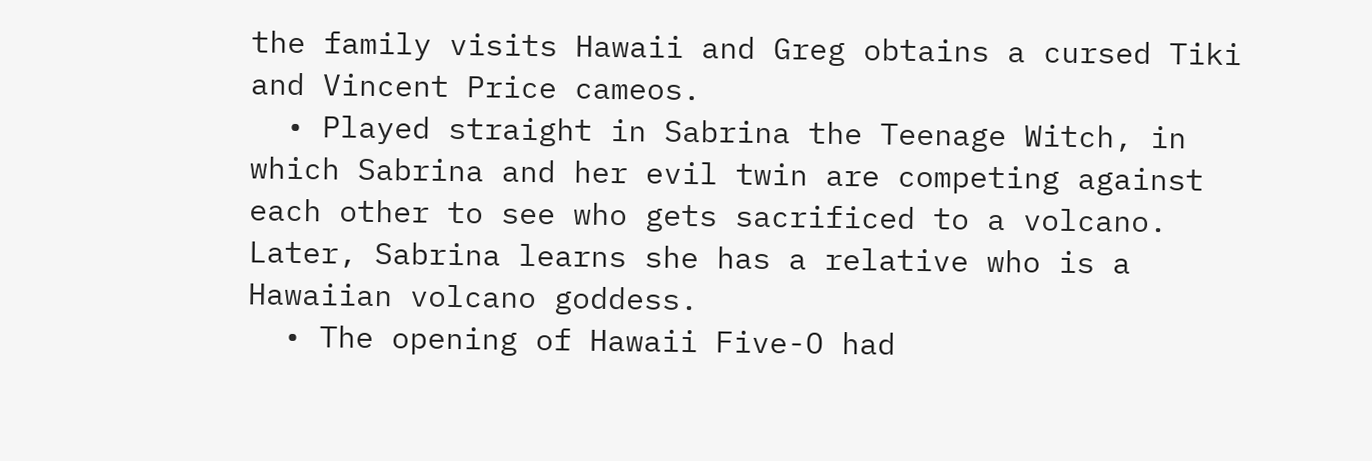the family visits Hawaii and Greg obtains a cursed Tiki and Vincent Price cameos.
  • Played straight in Sabrina the Teenage Witch, in which Sabrina and her evil twin are competing against each other to see who gets sacrificed to a volcano. Later, Sabrina learns she has a relative who is a Hawaiian volcano goddess.
  • The opening of Hawaii Five-O had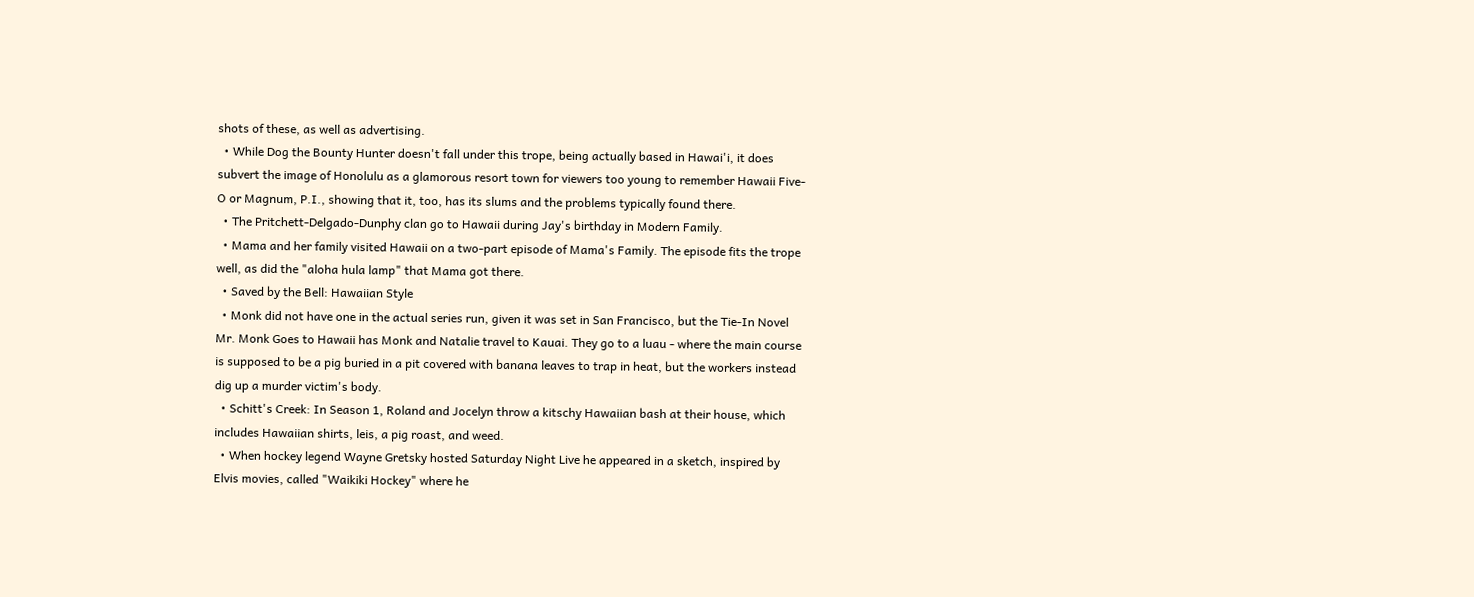shots of these, as well as advertising.
  • While Dog the Bounty Hunter doesn't fall under this trope, being actually based in Hawai'i, it does subvert the image of Honolulu as a glamorous resort town for viewers too young to remember Hawaii Five-O or Magnum, P.I., showing that it, too, has its slums and the problems typically found there.
  • The Pritchett-Delgado-Dunphy clan go to Hawaii during Jay's birthday in Modern Family.
  • Mama and her family visited Hawaii on a two-part episode of Mama's Family. The episode fits the trope well, as did the "aloha hula lamp" that Mama got there.
  • Saved by the Bell: Hawaiian Style
  • Monk did not have one in the actual series run, given it was set in San Francisco, but the Tie-In Novel Mr. Monk Goes to Hawaii has Monk and Natalie travel to Kauai. They go to a luau - where the main course is supposed to be a pig buried in a pit covered with banana leaves to trap in heat, but the workers instead dig up a murder victim's body.
  • Schitt's Creek: In Season 1, Roland and Jocelyn throw a kitschy Hawaiian bash at their house, which includes Hawaiian shirts, leis, a pig roast, and weed.
  • When hockey legend Wayne Gretsky hosted Saturday Night Live he appeared in a sketch, inspired by Elvis movies, called "Waikiki Hockey" where he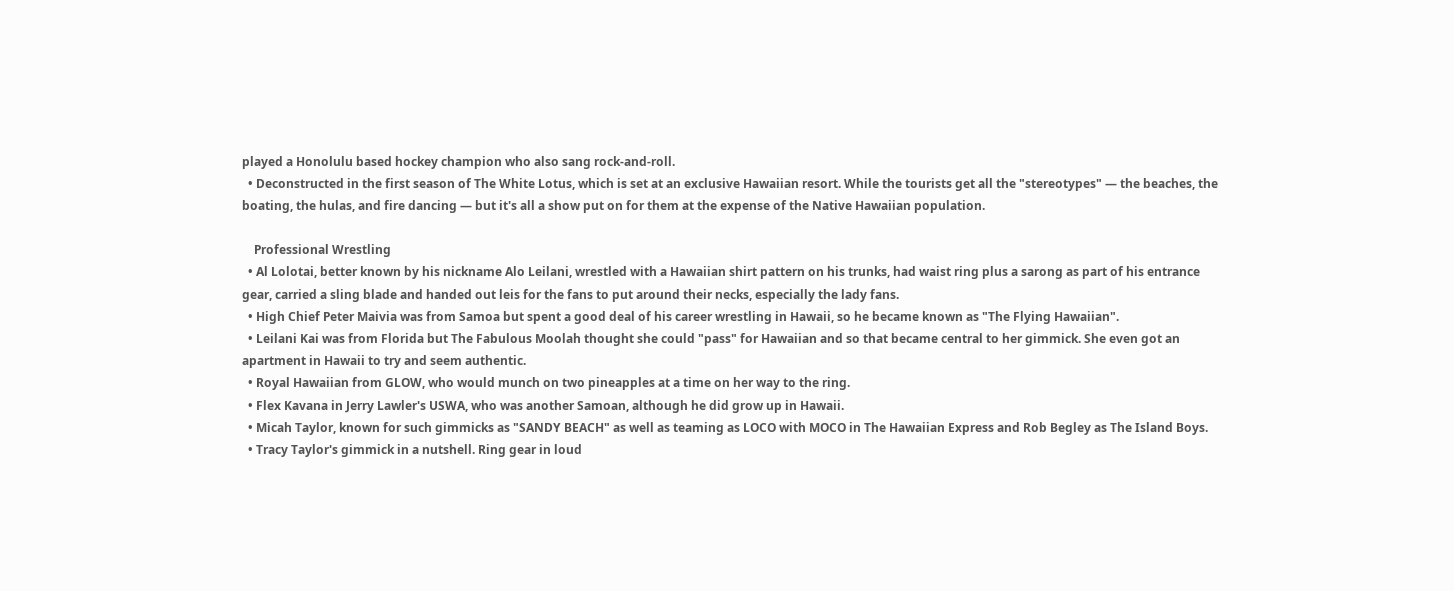played a Honolulu based hockey champion who also sang rock-and-roll.
  • Deconstructed in the first season of The White Lotus, which is set at an exclusive Hawaiian resort. While the tourists get all the "stereotypes" — the beaches, the boating, the hulas, and fire dancing — but it's all a show put on for them at the expense of the Native Hawaiian population.

    Professional Wrestling
  • Al Lolotai, better known by his nickname Alo Leilani, wrestled with a Hawaiian shirt pattern on his trunks, had waist ring plus a sarong as part of his entrance gear, carried a sling blade and handed out leis for the fans to put around their necks, especially the lady fans.
  • High Chief Peter Maivia was from Samoa but spent a good deal of his career wrestling in Hawaii, so he became known as "The Flying Hawaiian".
  • Leilani Kai was from Florida but The Fabulous Moolah thought she could "pass" for Hawaiian and so that became central to her gimmick. She even got an apartment in Hawaii to try and seem authentic.
  • Royal Hawaiian from GLOW, who would munch on two pineapples at a time on her way to the ring.
  • Flex Kavana in Jerry Lawler's USWA, who was another Samoan, although he did grow up in Hawaii.
  • Micah Taylor, known for such gimmicks as "SANDY BEACH" as well as teaming as LOCO with MOCO in The Hawaiian Express and Rob Begley as The Island Boys.
  • Tracy Taylor's gimmick in a nutshell. Ring gear in loud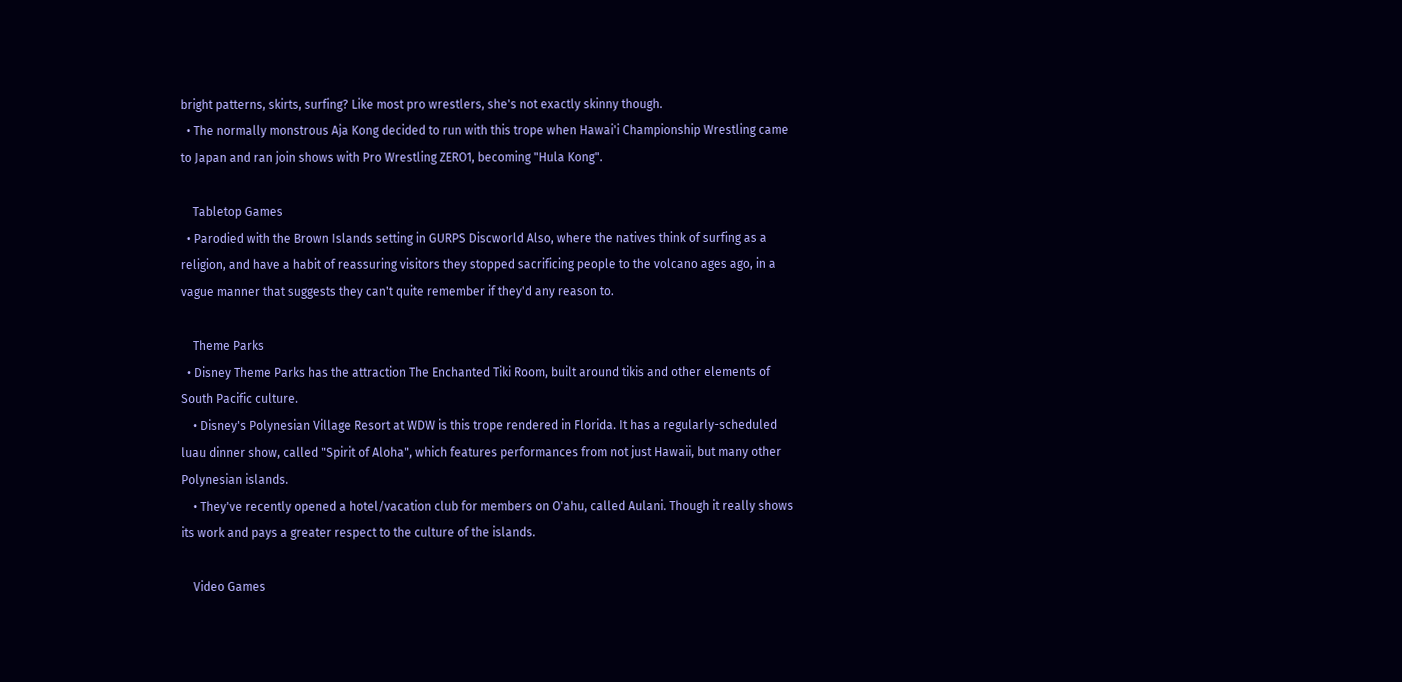bright patterns, skirts, surfing? Like most pro wrestlers, she's not exactly skinny though.
  • The normally monstrous Aja Kong decided to run with this trope when Hawai'i Championship Wrestling came to Japan and ran join shows with Pro Wrestling ZERO1, becoming "Hula Kong".

    Tabletop Games
  • Parodied with the Brown Islands setting in GURPS Discworld Also, where the natives think of surfing as a religion, and have a habit of reassuring visitors they stopped sacrificing people to the volcano ages ago, in a vague manner that suggests they can't quite remember if they'd any reason to.

    Theme Parks
  • Disney Theme Parks has the attraction The Enchanted Tiki Room, built around tikis and other elements of South Pacific culture.
    • Disney's Polynesian Village Resort at WDW is this trope rendered in Florida. It has a regularly-scheduled luau dinner show, called "Spirit of Aloha", which features performances from not just Hawaii, but many other Polynesian islands.
    • They've recently opened a hotel/vacation club for members on O'ahu, called Aulani. Though it really shows its work and pays a greater respect to the culture of the islands.

    Video Games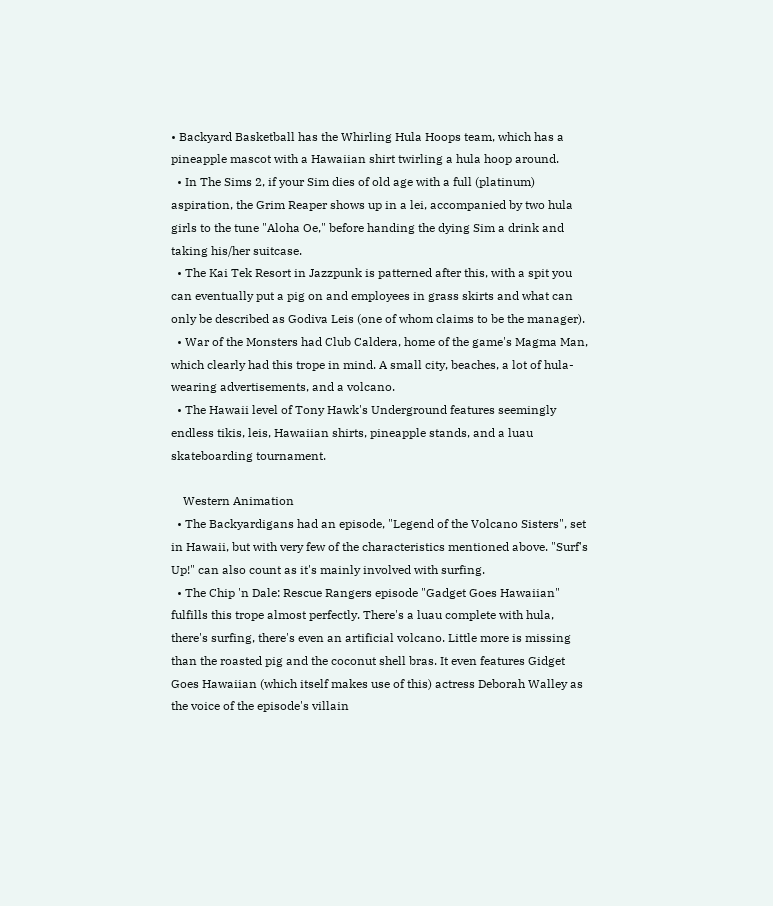• Backyard Basketball has the Whirling Hula Hoops team, which has a pineapple mascot with a Hawaiian shirt twirling a hula hoop around.
  • In The Sims 2, if your Sim dies of old age with a full (platinum) aspiration, the Grim Reaper shows up in a lei, accompanied by two hula girls to the tune "Aloha Oe," before handing the dying Sim a drink and taking his/her suitcase.
  • The Kai Tek Resort in Jazzpunk is patterned after this, with a spit you can eventually put a pig on and employees in grass skirts and what can only be described as Godiva Leis (one of whom claims to be the manager).
  • War of the Monsters had Club Caldera, home of the game's Magma Man, which clearly had this trope in mind. A small city, beaches, a lot of hula-wearing advertisements, and a volcano.
  • The Hawaii level of Tony Hawk's Underground features seemingly endless tikis, leis, Hawaiian shirts, pineapple stands, and a luau skateboarding tournament.

    Western Animation
  • The Backyardigans had an episode, "Legend of the Volcano Sisters", set in Hawaii, but with very few of the characteristics mentioned above. "Surf's Up!" can also count as it's mainly involved with surfing.
  • The Chip 'n Dale: Rescue Rangers episode "Gadget Goes Hawaiian" fulfills this trope almost perfectly. There's a luau complete with hula, there's surfing, there's even an artificial volcano. Little more is missing than the roasted pig and the coconut shell bras. It even features Gidget Goes Hawaiian (which itself makes use of this) actress Deborah Walley as the voice of the episode's villain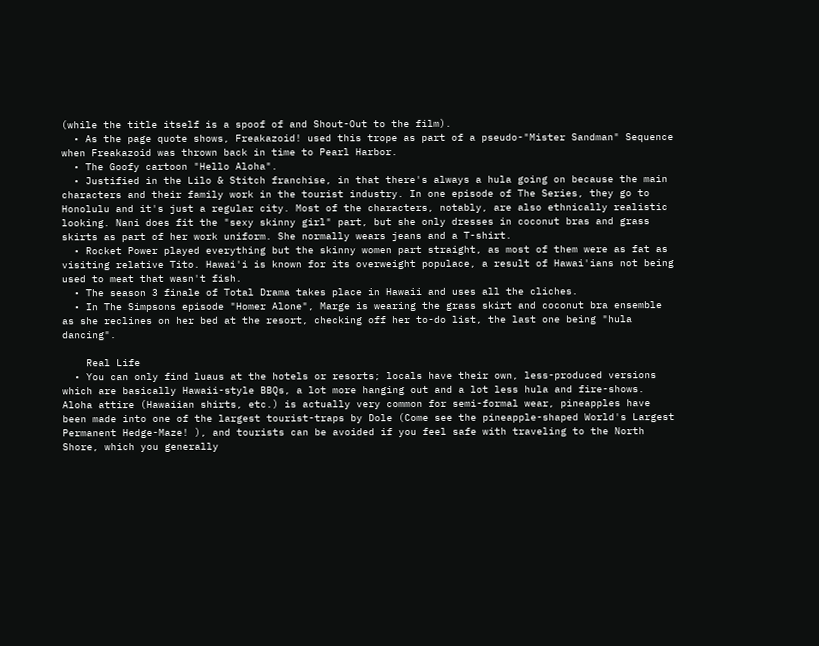(while the title itself is a spoof of and Shout-Out to the film).
  • As the page quote shows, Freakazoid! used this trope as part of a pseudo-"Mister Sandman" Sequence when Freakazoid was thrown back in time to Pearl Harbor.
  • The Goofy cartoon "Hello Aloha".
  • Justified in the Lilo & Stitch franchise, in that there's always a hula going on because the main characters and their family work in the tourist industry. In one episode of The Series, they go to Honolulu and it's just a regular city. Most of the characters, notably, are also ethnically realistic looking. Nani does fit the "sexy skinny girl" part, but she only dresses in coconut bras and grass skirts as part of her work uniform. She normally wears jeans and a T-shirt.
  • Rocket Power played everything but the skinny women part straight, as most of them were as fat as visiting relative Tito. Hawai'i is known for its overweight populace, a result of Hawai'ians not being used to meat that wasn't fish.
  • The season 3 finale of Total Drama takes place in Hawaii and uses all the cliches.
  • In The Simpsons episode "Homer Alone", Marge is wearing the grass skirt and coconut bra ensemble as she reclines on her bed at the resort, checking off her to-do list, the last one being "hula dancing".

    Real Life
  • You can only find luaus at the hotels or resorts; locals have their own, less-produced versions which are basically Hawaii-style BBQs, a lot more hanging out and a lot less hula and fire-shows. Aloha attire (Hawaiian shirts, etc.) is actually very common for semi-formal wear, pineapples have been made into one of the largest tourist-traps by Dole (Come see the pineapple-shaped World's Largest Permanent Hedge-Maze! ), and tourists can be avoided if you feel safe with traveling to the North Shore, which you generally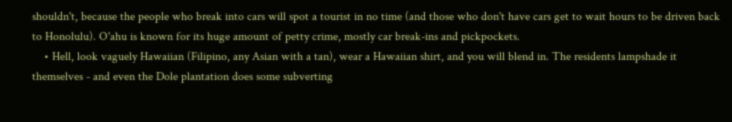shouldn't, because the people who break into cars will spot a tourist in no time (and those who don't have cars get to wait hours to be driven back to Honolulu). O'ahu is known for its huge amount of petty crime, mostly car break-ins and pickpockets.
    • Hell, look vaguely Hawaiian (Filipino, any Asian with a tan), wear a Hawaiian shirt, and you will blend in. The residents lampshade it themselves - and even the Dole plantation does some subverting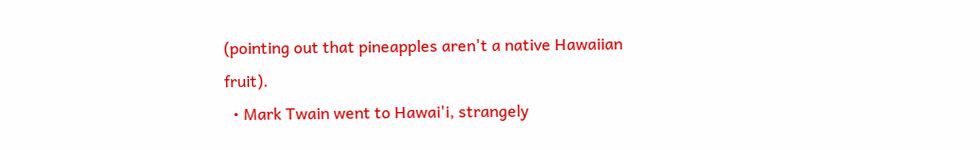(pointing out that pineapples aren't a native Hawaiian fruit).
  • Mark Twain went to Hawai'i, strangely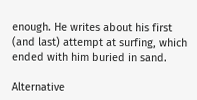enough. He writes about his first (and last) attempt at surfing, which ended with him buried in sand.

Alternative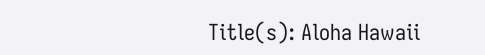Title(s): Aloha Hawaii